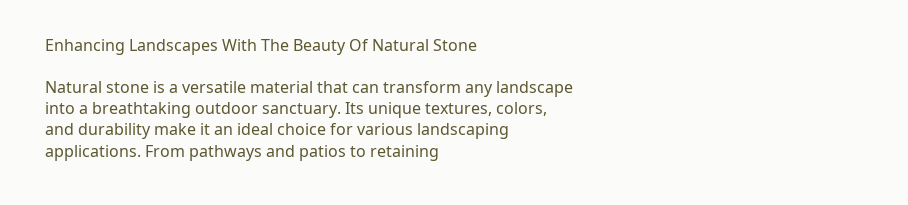Enhancing Landscapes With The Beauty Of Natural Stone

Natural stone is a versatile material that can transform any landscape into a breathtaking outdoor sanctuary. Its unique textures, colors, and durability make it an ideal choice for various landscaping applications. From pathways and patios to retaining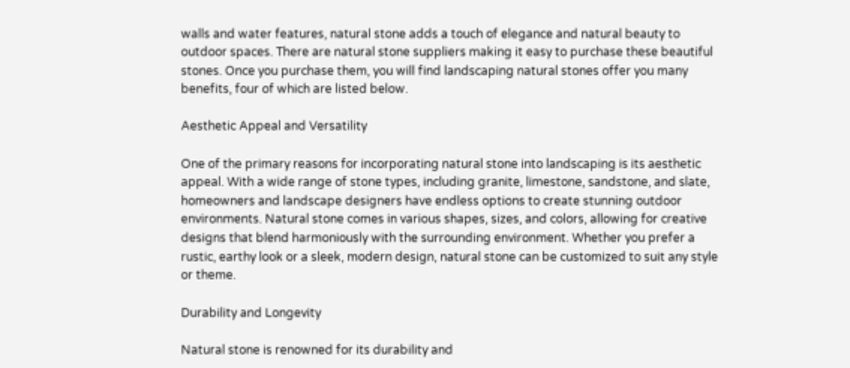walls and water features, natural stone adds a touch of elegance and natural beauty to outdoor spaces. There are natural stone suppliers making it easy to purchase these beautiful stones. Once you purchase them, you will find landscaping natural stones offer you many benefits, four of which are listed below.

Aesthetic Appeal and Versatility

One of the primary reasons for incorporating natural stone into landscaping is its aesthetic appeal. With a wide range of stone types, including granite, limestone, sandstone, and slate, homeowners and landscape designers have endless options to create stunning outdoor environments. Natural stone comes in various shapes, sizes, and colors, allowing for creative designs that blend harmoniously with the surrounding environment. Whether you prefer a rustic, earthy look or a sleek, modern design, natural stone can be customized to suit any style or theme.

Durability and Longevity

Natural stone is renowned for its durability and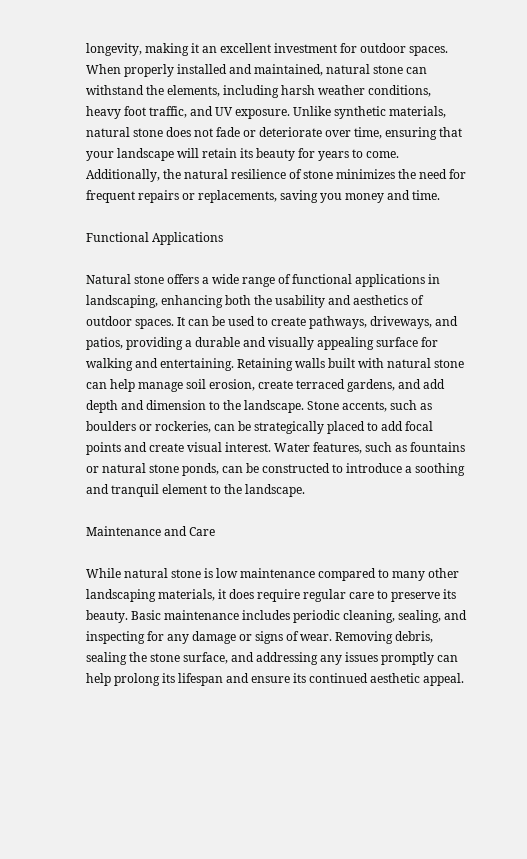longevity, making it an excellent investment for outdoor spaces. When properly installed and maintained, natural stone can withstand the elements, including harsh weather conditions, heavy foot traffic, and UV exposure. Unlike synthetic materials, natural stone does not fade or deteriorate over time, ensuring that your landscape will retain its beauty for years to come. Additionally, the natural resilience of stone minimizes the need for frequent repairs or replacements, saving you money and time.

Functional Applications

Natural stone offers a wide range of functional applications in landscaping, enhancing both the usability and aesthetics of outdoor spaces. It can be used to create pathways, driveways, and patios, providing a durable and visually appealing surface for walking and entertaining. Retaining walls built with natural stone can help manage soil erosion, create terraced gardens, and add depth and dimension to the landscape. Stone accents, such as boulders or rockeries, can be strategically placed to add focal points and create visual interest. Water features, such as fountains or natural stone ponds, can be constructed to introduce a soothing and tranquil element to the landscape.

Maintenance and Care

While natural stone is low maintenance compared to many other landscaping materials, it does require regular care to preserve its beauty. Basic maintenance includes periodic cleaning, sealing, and inspecting for any damage or signs of wear. Removing debris, sealing the stone surface, and addressing any issues promptly can help prolong its lifespan and ensure its continued aesthetic appeal.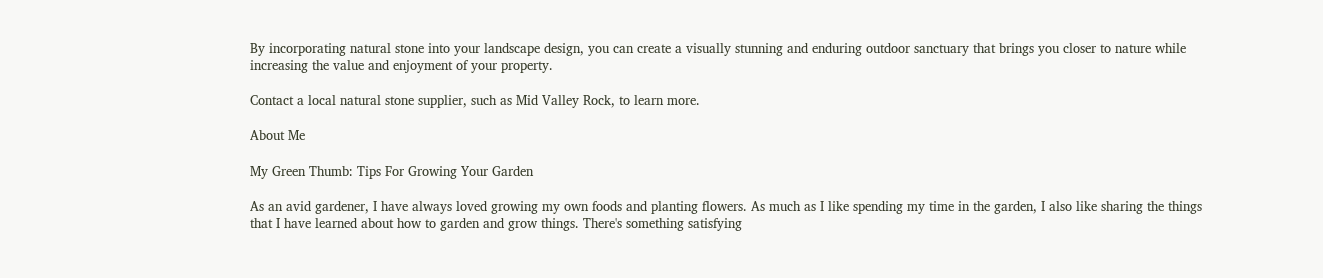By incorporating natural stone into your landscape design, you can create a visually stunning and enduring outdoor sanctuary that brings you closer to nature while increasing the value and enjoyment of your property.

Contact a local natural stone supplier, such as Mid Valley Rock, to learn more.

About Me

My Green Thumb: Tips For Growing Your Garden

As an avid gardener, I have always loved growing my own foods and planting flowers. As much as I like spending my time in the garden, I also like sharing the things that I have learned about how to garden and grow things. There's something satisfying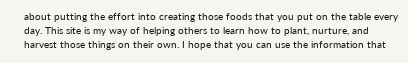about putting the effort into creating those foods that you put on the table every day. This site is my way of helping others to learn how to plant, nurture, and harvest those things on their own. I hope that you can use the information that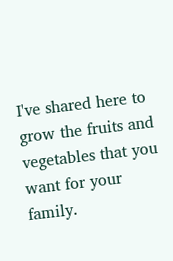I've shared here to grow the fruits and vegetables that you want for your family.